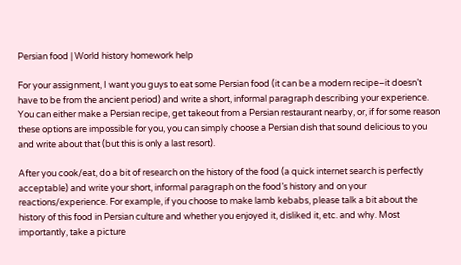Persian food | World history homework help

For your assignment, I want you guys to eat some Persian food (it can be a modern recipe–it doesn’t have to be from the ancient period) and write a short, informal paragraph describing your experience. You can either make a Persian recipe, get takeout from a Persian restaurant nearby, or, if for some reason these options are impossible for you, you can simply choose a Persian dish that sound delicious to you and write about that (but this is only a last resort).

After you cook/eat, do a bit of research on the history of the food (a quick internet search is perfectly acceptable) and write your short, informal paragraph on the food’s history and on your reactions/experience. For example, if you choose to make lamb kebabs, please talk a bit about the history of this food in Persian culture and whether you enjoyed it, disliked it, etc. and why. Most importantly, take a picture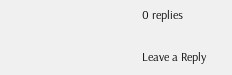0 replies

Leave a Reply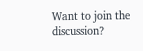Want to join the discussion?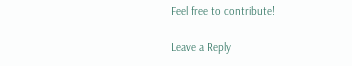Feel free to contribute!

Leave a Reply